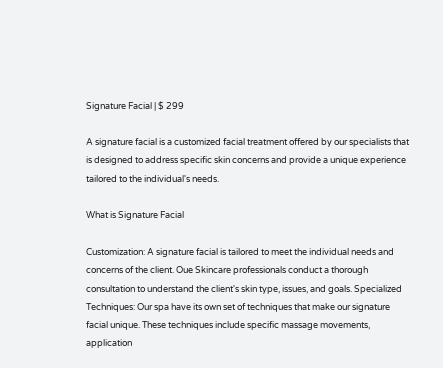Signature Facial | $ 299

A signature facial is a customized facial treatment offered by our specialists that is designed to address specific skin concerns and provide a unique experience tailored to the individual's needs.

What is Signature Facial

Customization: A signature facial is tailored to meet the individual needs and concerns of the client. Oue Skincare professionals conduct a thorough consultation to understand the client's skin type, issues, and goals. Specialized Techniques: Our spa have its own set of techniques that make our signature facial unique. These techniques include specific massage movements, application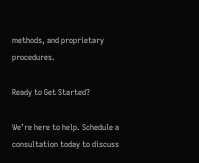methods, and proprietary procedures.

Ready to Get Started?

We’re here to help. Schedule a consultation today to discuss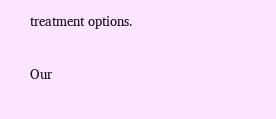treatment options.

Our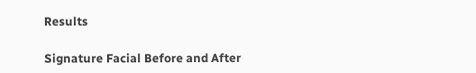Results

Signature Facial Before and After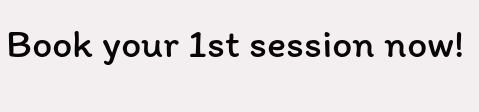Book your 1st session now!